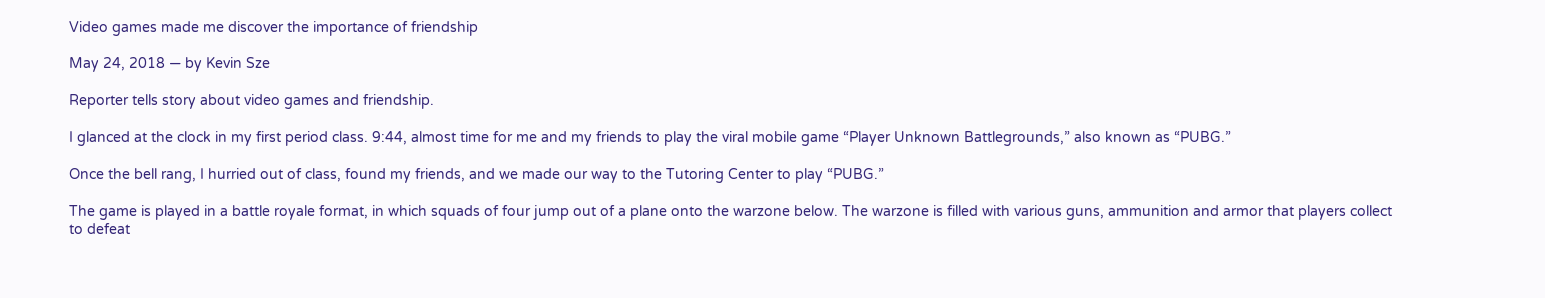Video games made me discover the importance of friendship

May 24, 2018 — by Kevin Sze

Reporter tells story about video games and friendship.

I glanced at the clock in my first period class. 9:44, almost time for me and my friends to play the viral mobile game “Player Unknown Battlegrounds,” also known as “PUBG.”

Once the bell rang, I hurried out of class, found my friends, and we made our way to the Tutoring Center to play “PUBG.”

The game is played in a battle royale format, in which squads of four jump out of a plane onto the warzone below. The warzone is filled with various guns, ammunition and armor that players collect to defeat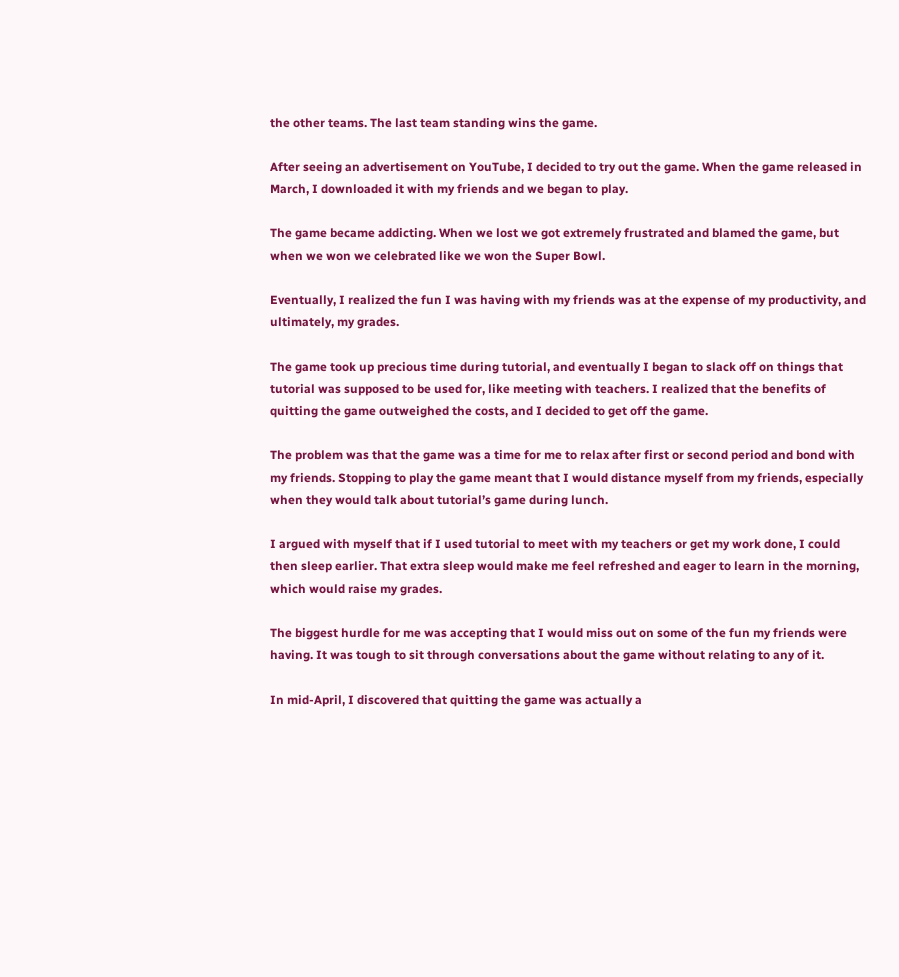the other teams. The last team standing wins the game.

After seeing an advertisement on YouTube, I decided to try out the game. When the game released in March, I downloaded it with my friends and we began to play.

The game became addicting. When we lost we got extremely frustrated and blamed the game, but when we won we celebrated like we won the Super Bowl.

Eventually, I realized the fun I was having with my friends was at the expense of my productivity, and ultimately, my grades.

The game took up precious time during tutorial, and eventually I began to slack off on things that tutorial was supposed to be used for, like meeting with teachers. I realized that the benefits of quitting the game outweighed the costs, and I decided to get off the game.

The problem was that the game was a time for me to relax after first or second period and bond with my friends. Stopping to play the game meant that I would distance myself from my friends, especially when they would talk about tutorial’s game during lunch.

I argued with myself that if I used tutorial to meet with my teachers or get my work done, I could then sleep earlier. That extra sleep would make me feel refreshed and eager to learn in the morning, which would raise my grades.

The biggest hurdle for me was accepting that I would miss out on some of the fun my friends were having. It was tough to sit through conversations about the game without relating to any of it.

In mid-April, I discovered that quitting the game was actually a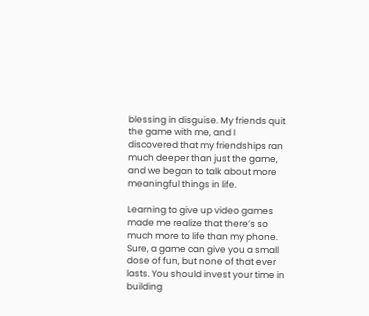blessing in disguise. My friends quit the game with me, and I discovered that my friendships ran much deeper than just the game, and we began to talk about more meaningful things in life.

Learning to give up video games made me realize that there’s so much more to life than my phone. Sure, a game can give you a small dose of fun, but none of that ever lasts. You should invest your time in building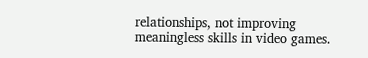relationships, not improving meaningless skills in video games.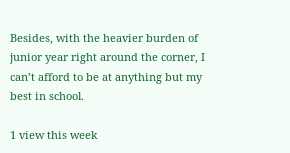Besides, with the heavier burden of junior year right around the corner, I can’t afford to be at anything but my best in school.

1 view this week